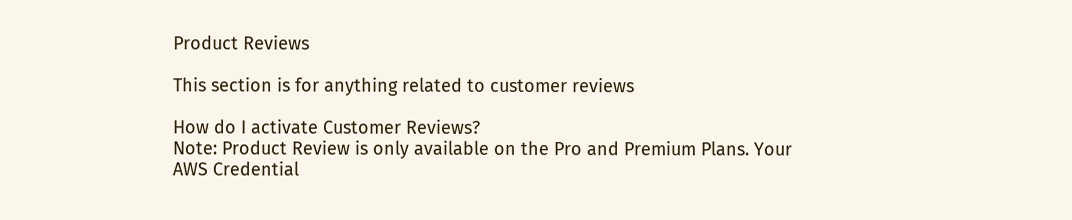Product Reviews

This section is for anything related to customer reviews

How do I activate Customer Reviews?
Note: Product Review is only available on the Pro and Premium Plans. Your AWS Credential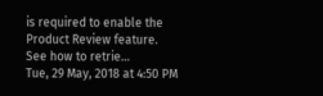is required to enable the Product Review feature. See how to retrie...
Tue, 29 May, 2018 at 4:50 PM